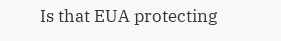Is that EUA protecting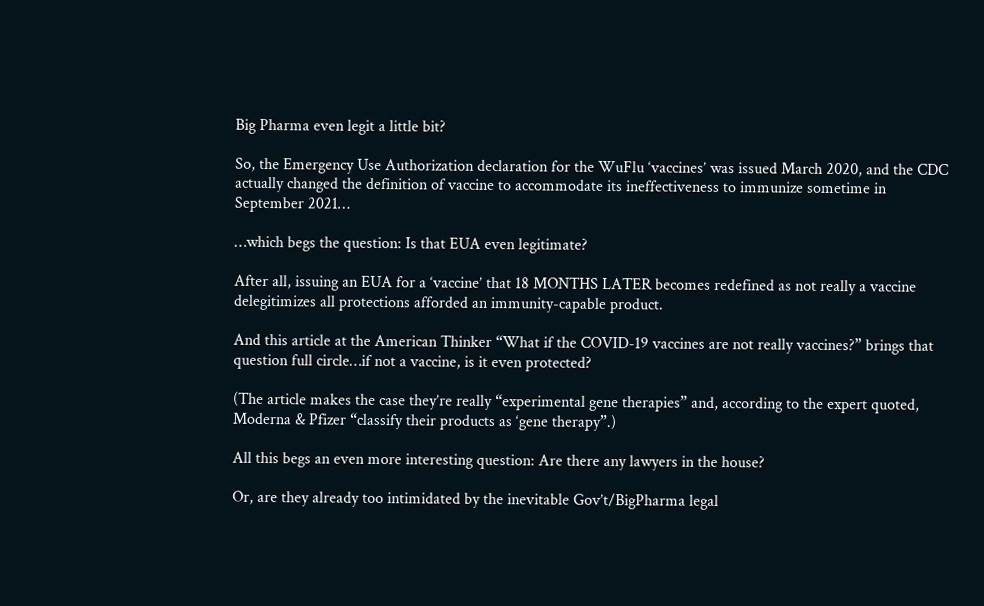Big Pharma even legit a little bit?

So, the Emergency Use Authorization declaration for the WuFlu ‘vaccines’ was issued March 2020, and the CDC actually changed the definition of vaccine to accommodate its ineffectiveness to immunize sometime in September 2021…

…which begs the question: Is that EUA even legitimate?

After all, issuing an EUA for a ‘vaccine’ that 18 MONTHS LATER becomes redefined as not really a vaccine delegitimizes all protections afforded an immunity-capable product.

And this article at the American Thinker “What if the COVID-19 vaccines are not really vaccines?” brings that question full circle…if not a vaccine, is it even protected?

(The article makes the case they’re really “experimental gene therapies” and, according to the expert quoted, Moderna & Pfizer “classify their products as ‘gene therapy”.)

All this begs an even more interesting question: Are there any lawyers in the house?

Or, are they already too intimidated by the inevitable Gov’t/BigPharma legal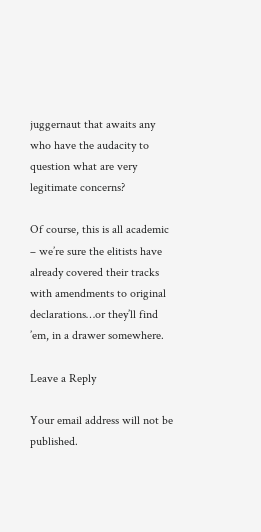juggernaut that awaits any who have the audacity to question what are very legitimate concerns?

Of course, this is all academic – we’re sure the elitists have already covered their tracks with amendments to original declarations…or they’ll find ’em, in a drawer somewhere.

Leave a Reply

Your email address will not be published.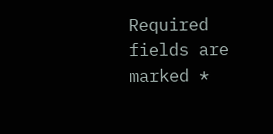Required fields are marked *